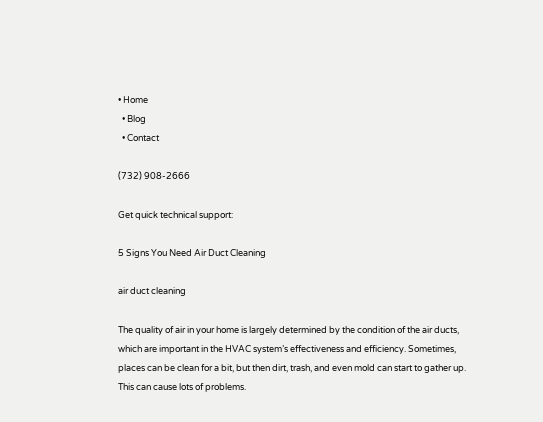• Home
  • Blog
  • Contact

(732) 908-2666

Get quick technical support:

5 Signs You Need Air Duct Cleaning

air duct cleaning

The quality of air in your home is largely determined by the condition of the air ducts, which are important in the HVAC system’s effectiveness and efficiency. Sometimes, places can be clean for a bit, but then dirt, trash, and even mold can start to gather up. This can cause lots of problems.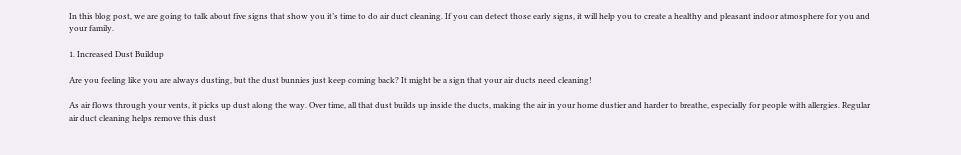In this blog post, we are going to talk about five signs that show you it’s time to do air duct cleaning. If you can detect those early signs, it will help you to create a healthy and pleasant indoor atmosphere for you and your family.

1. Increased Dust Buildup

Are you feeling like you are always dusting, but the dust bunnies just keep coming back? It might be a sign that your air ducts need cleaning!

As air flows through your vents, it picks up dust along the way. Over time, all that dust builds up inside the ducts, making the air in your home dustier and harder to breathe, especially for people with allergies. Regular air duct cleaning helps remove this dust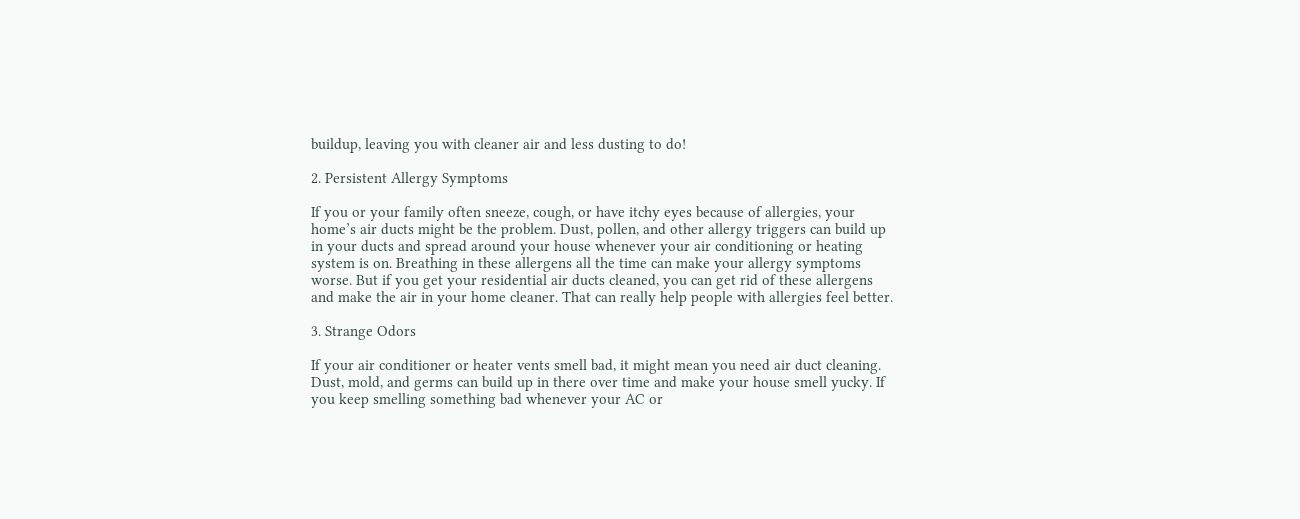buildup, leaving you with cleaner air and less dusting to do!

2. Persistent Allergy Symptoms

If you or your family often sneeze, cough, or have itchy eyes because of allergies, your home’s air ducts might be the problem. Dust, pollen, and other allergy triggers can build up in your ducts and spread around your house whenever your air conditioning or heating system is on. Breathing in these allergens all the time can make your allergy symptoms worse. But if you get your residential air ducts cleaned, you can get rid of these allergens and make the air in your home cleaner. That can really help people with allergies feel better.

3. Strange Odors

If your air conditioner or heater vents smell bad, it might mean you need air duct cleaning. Dust, mold, and germs can build up in there over time and make your house smell yucky. If you keep smelling something bad whenever your AC or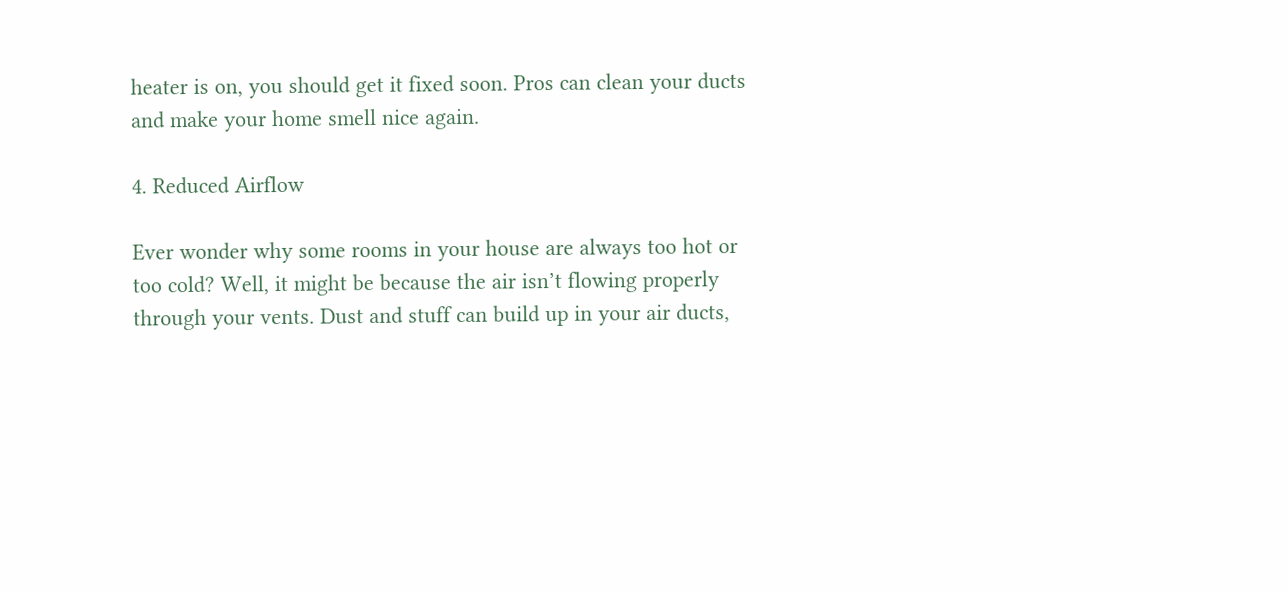heater is on, you should get it fixed soon. Pros can clean your ducts and make your home smell nice again.

4. Reduced Airflow

Ever wonder why some rooms in your house are always too hot or too cold? Well, it might be because the air isn’t flowing properly through your vents. Dust and stuff can build up in your air ducts,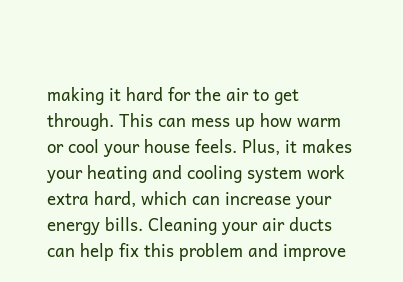making it hard for the air to get through. This can mess up how warm or cool your house feels. Plus, it makes your heating and cooling system work extra hard, which can increase your energy bills. Cleaning your air ducts can help fix this problem and improve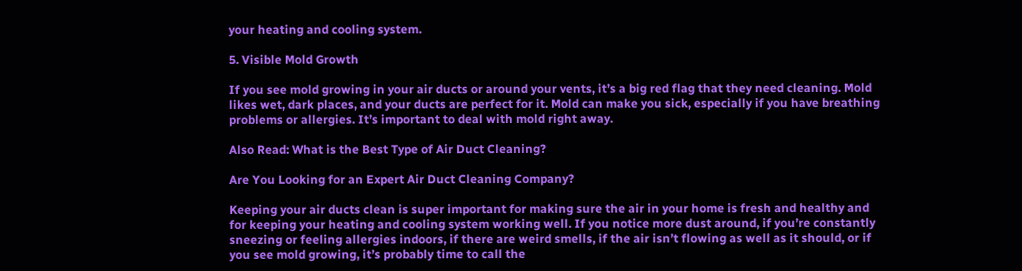your heating and cooling system.

5. Visible Mold Growth

If you see mold growing in your air ducts or around your vents, it’s a big red flag that they need cleaning. Mold likes wet, dark places, and your ducts are perfect for it. Mold can make you sick, especially if you have breathing problems or allergies. It’s important to deal with mold right away.

Also Read: What is the Best Type of Air Duct Cleaning?

Are You Looking for an Expert Air Duct Cleaning Company?

Keeping your air ducts clean is super important for making sure the air in your home is fresh and healthy and for keeping your heating and cooling system working well. If you notice more dust around, if you’re constantly sneezing or feeling allergies indoors, if there are weird smells, if the air isn’t flowing as well as it should, or if you see mold growing, it’s probably time to call the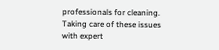professionals for cleaning. Taking care of these issues with expert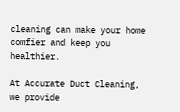cleaning can make your home comfier and keep you healthier.

At Accurate Duct Cleaning, we provide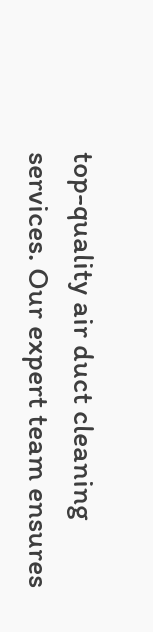top-quality air duct cleaning services. Our expert team ensures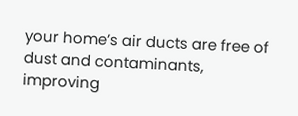your home’s air ducts are free of dust and contaminants, improving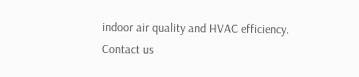indoor air quality and HVAC efficiency. Contact us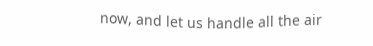now, and let us handle all the air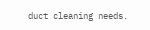duct cleaning needs.